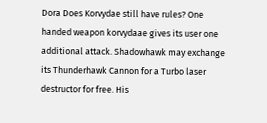Dora Does Korvydae still have rules? One handed weapon korvydaae gives its user one additional attack. Shadowhawk may exchange its Thunderhawk Cannon for a Turbo laser destructor for free. His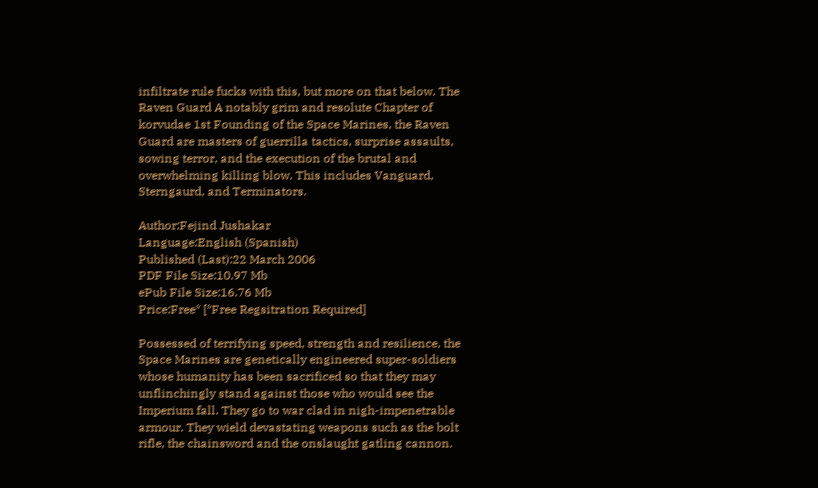infiltrate rule fucks with this, but more on that below. The Raven Guard A notably grim and resolute Chapter of korvudae 1st Founding of the Space Marines, the Raven Guard are masters of guerrilla tactics, surprise assaults, sowing terror, and the execution of the brutal and overwhelming killing blow. This includes Vanguard, Sterngaurd, and Terminators.

Author:Fejind Jushakar
Language:English (Spanish)
Published (Last):22 March 2006
PDF File Size:10.97 Mb
ePub File Size:16.76 Mb
Price:Free* [*Free Regsitration Required]

Possessed of terrifying speed, strength and resilience, the Space Marines are genetically engineered super-soldiers whose humanity has been sacrificed so that they may unflinchingly stand against those who would see the Imperium fall. They go to war clad in nigh-impenetrable armour. They wield devastating weapons such as the bolt rifle, the chainsword and the onslaught gatling cannon.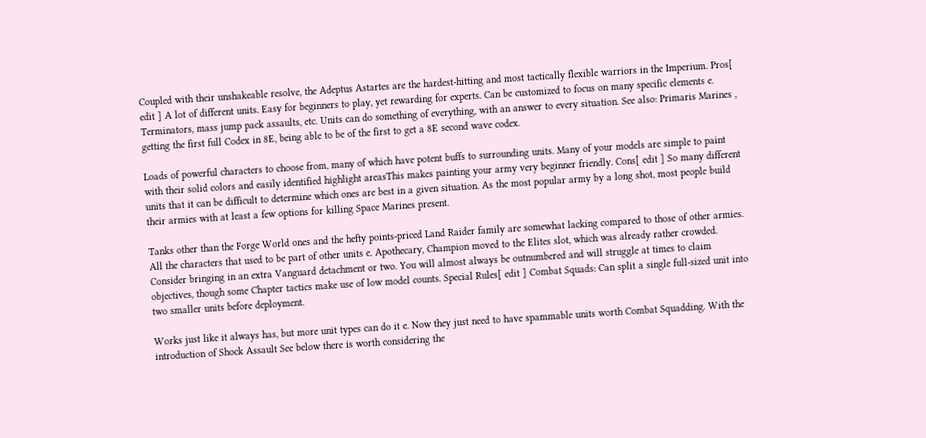Coupled with their unshakeable resolve, the Adeptus Astartes are the hardest-hitting and most tactically flexible warriors in the Imperium. Pros[ edit ] A lot of different units. Easy for beginners to play, yet rewarding for experts. Can be customized to focus on many specific elements e. Terminators, mass jump pack assaults, etc. Units can do something of everything, with an answer to every situation. See also: Primaris Marines , getting the first full Codex in 8E, being able to be of the first to get a 8E second wave codex.

Loads of powerful characters to choose from, many of which have potent buffs to surrounding units. Many of your models are simple to paint with their solid colors and easily identified highlight areasThis makes painting your army very beginner friendly. Cons[ edit ] So many different units that it can be difficult to determine which ones are best in a given situation. As the most popular army by a long shot, most people build their armies with at least a few options for killing Space Marines present.

Tanks other than the Forge World ones and the hefty points-priced Land Raider family are somewhat lacking compared to those of other armies. All the characters that used to be part of other units e. Apothecary, Champion moved to the Elites slot, which was already rather crowded. Consider bringing in an extra Vanguard detachment or two. You will almost always be outnumbered and will struggle at times to claim objectives, though some Chapter tactics make use of low model counts. Special Rules[ edit ] Combat Squads: Can split a single full-sized unit into two smaller units before deployment.

Works just like it always has, but more unit types can do it e. Now they just need to have spammable units worth Combat Squadding. With the introduction of Shock Assault See below there is worth considering the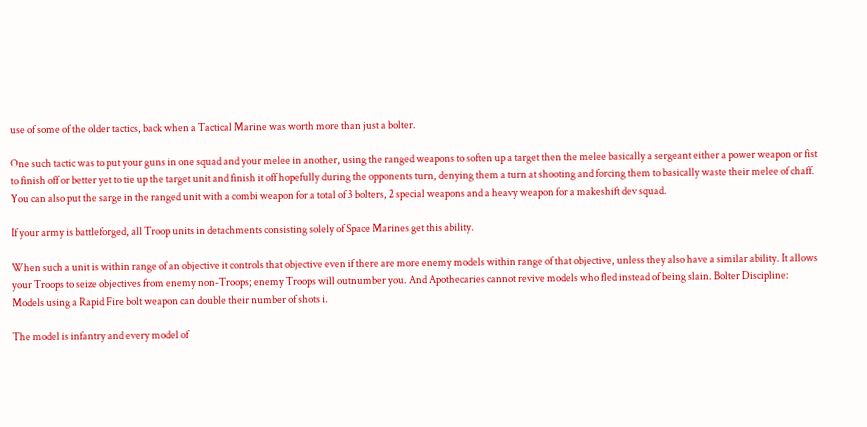use of some of the older tactics, back when a Tactical Marine was worth more than just a bolter.

One such tactic was to put your guns in one squad and your melee in another, using the ranged weapons to soften up a target then the melee basically a sergeant either a power weapon or fist to finish off or better yet to tie up the target unit and finish it off hopefully during the opponents turn, denying them a turn at shooting and forcing them to basically waste their melee of chaff. You can also put the sarge in the ranged unit with a combi weapon for a total of 3 bolters, 2 special weapons and a heavy weapon for a makeshift dev squad.

If your army is battleforged, all Troop units in detachments consisting solely of Space Marines get this ability.

When such a unit is within range of an objective it controls that objective even if there are more enemy models within range of that objective, unless they also have a similar ability. It allows your Troops to seize objectives from enemy non-Troops; enemy Troops will outnumber you. And Apothecaries cannot revive models who fled instead of being slain. Bolter Discipline: Models using a Rapid Fire bolt weapon can double their number of shots i.

The model is infantry and every model of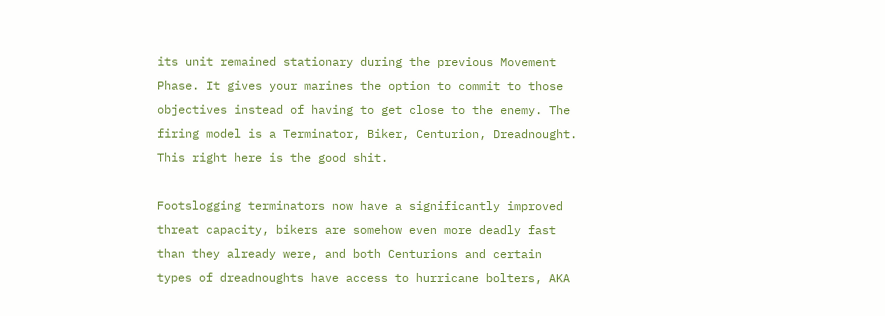its unit remained stationary during the previous Movement Phase. It gives your marines the option to commit to those objectives instead of having to get close to the enemy. The firing model is a Terminator, Biker, Centurion, Dreadnought. This right here is the good shit.

Footslogging terminators now have a significantly improved threat capacity, bikers are somehow even more deadly fast than they already were, and both Centurions and certain types of dreadnoughts have access to hurricane bolters, AKA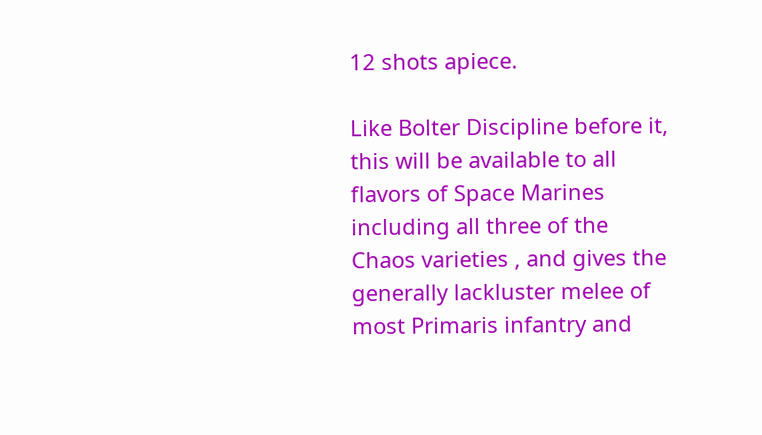12 shots apiece.

Like Bolter Discipline before it, this will be available to all flavors of Space Marines including all three of the Chaos varieties , and gives the generally lackluster melee of most Primaris infantry and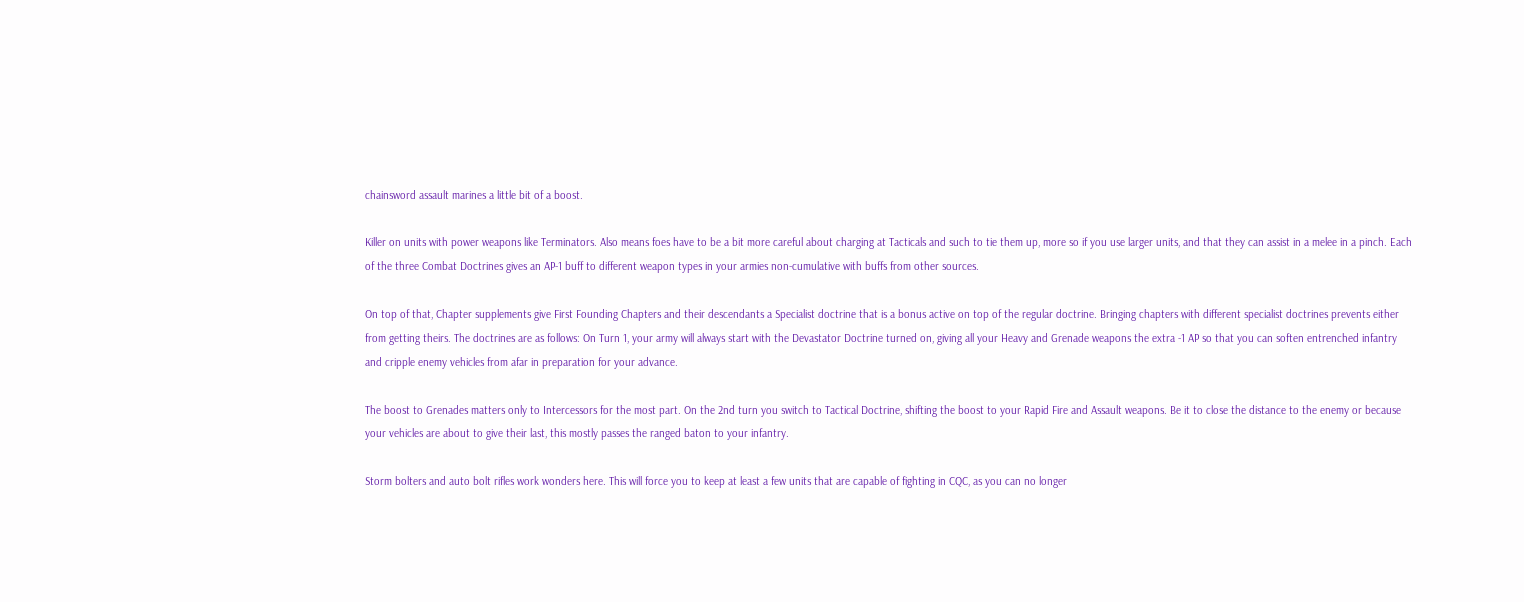chainsword assault marines a little bit of a boost.

Killer on units with power weapons like Terminators. Also means foes have to be a bit more careful about charging at Tacticals and such to tie them up, more so if you use larger units, and that they can assist in a melee in a pinch. Each of the three Combat Doctrines gives an AP-1 buff to different weapon types in your armies non-cumulative with buffs from other sources.

On top of that, Chapter supplements give First Founding Chapters and their descendants a Specialist doctrine that is a bonus active on top of the regular doctrine. Bringing chapters with different specialist doctrines prevents either from getting theirs. The doctrines are as follows: On Turn 1, your army will always start with the Devastator Doctrine turned on, giving all your Heavy and Grenade weapons the extra -1 AP so that you can soften entrenched infantry and cripple enemy vehicles from afar in preparation for your advance.

The boost to Grenades matters only to Intercessors for the most part. On the 2nd turn you switch to Tactical Doctrine, shifting the boost to your Rapid Fire and Assault weapons. Be it to close the distance to the enemy or because your vehicles are about to give their last, this mostly passes the ranged baton to your infantry.

Storm bolters and auto bolt rifles work wonders here. This will force you to keep at least a few units that are capable of fighting in CQC, as you can no longer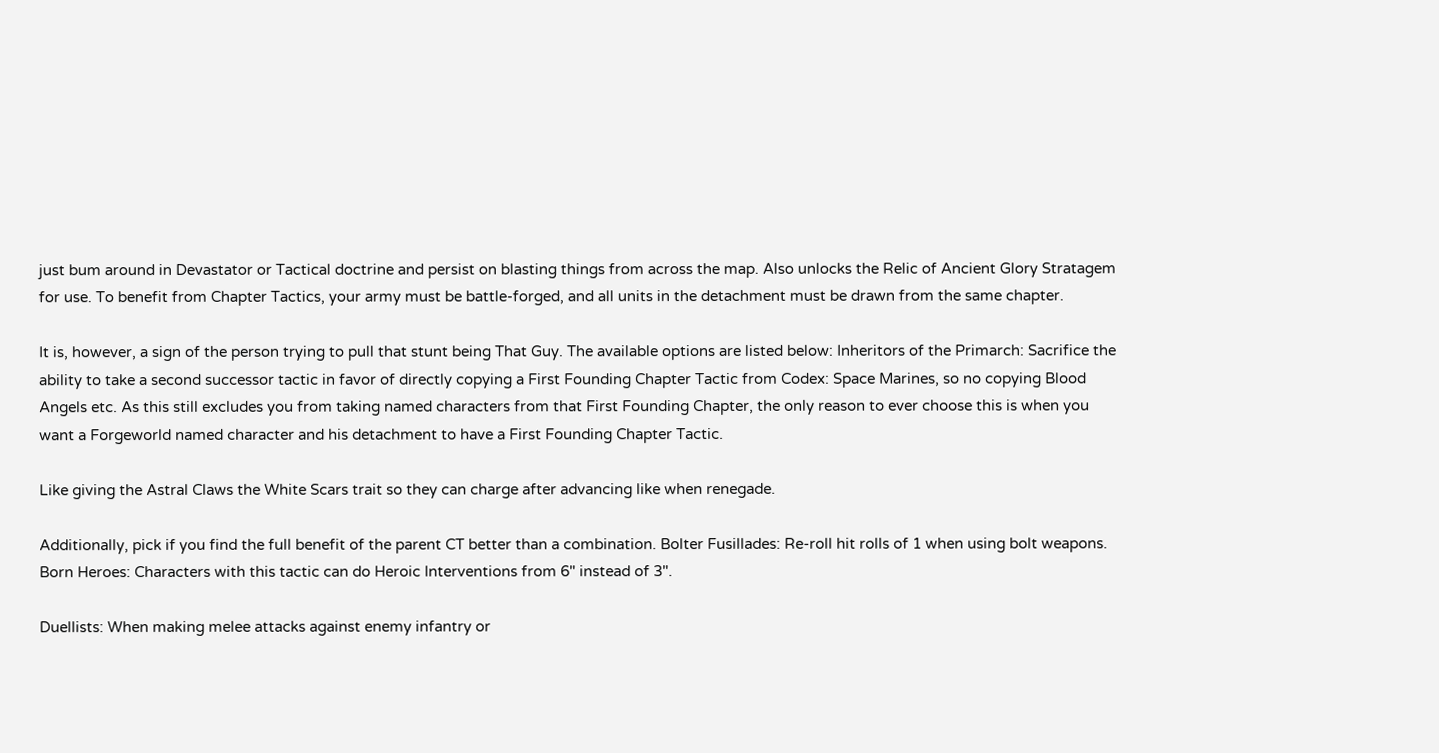just bum around in Devastator or Tactical doctrine and persist on blasting things from across the map. Also unlocks the Relic of Ancient Glory Stratagem for use. To benefit from Chapter Tactics, your army must be battle-forged, and all units in the detachment must be drawn from the same chapter.

It is, however, a sign of the person trying to pull that stunt being That Guy. The available options are listed below: Inheritors of the Primarch: Sacrifice the ability to take a second successor tactic in favor of directly copying a First Founding Chapter Tactic from Codex: Space Marines, so no copying Blood Angels etc. As this still excludes you from taking named characters from that First Founding Chapter, the only reason to ever choose this is when you want a Forgeworld named character and his detachment to have a First Founding Chapter Tactic.

Like giving the Astral Claws the White Scars trait so they can charge after advancing like when renegade.

Additionally, pick if you find the full benefit of the parent CT better than a combination. Bolter Fusillades: Re-roll hit rolls of 1 when using bolt weapons. Born Heroes: Characters with this tactic can do Heroic Interventions from 6" instead of 3".

Duellists: When making melee attacks against enemy infantry or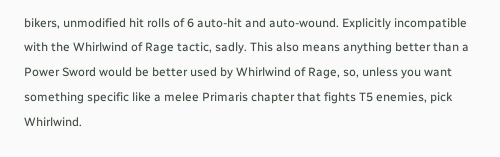bikers, unmodified hit rolls of 6 auto-hit and auto-wound. Explicitly incompatible with the Whirlwind of Rage tactic, sadly. This also means anything better than a Power Sword would be better used by Whirlwind of Rage, so, unless you want something specific like a melee Primaris chapter that fights T5 enemies, pick Whirlwind.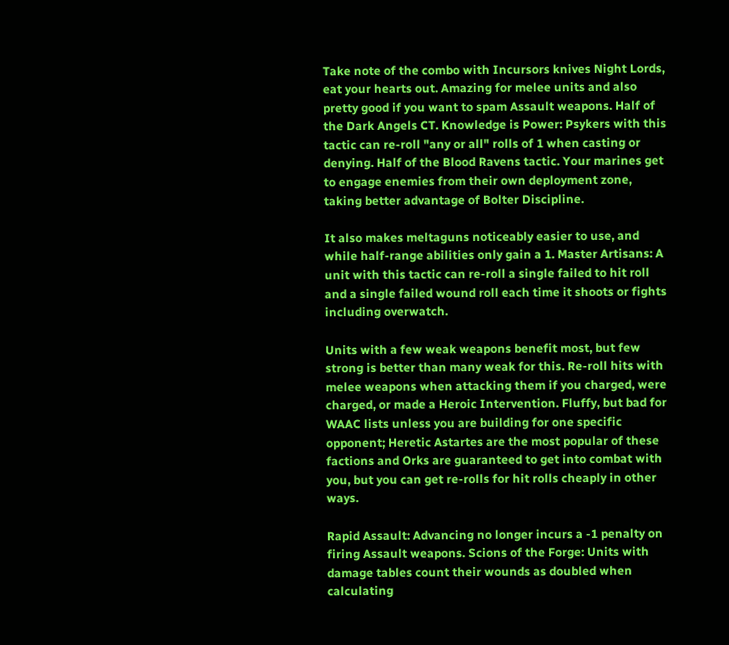Take note of the combo with Incursors knives Night Lords, eat your hearts out. Amazing for melee units and also pretty good if you want to spam Assault weapons. Half of the Dark Angels CT. Knowledge is Power: Psykers with this tactic can re-roll "any or all" rolls of 1 when casting or denying. Half of the Blood Ravens tactic. Your marines get to engage enemies from their own deployment zone, taking better advantage of Bolter Discipline.

It also makes meltaguns noticeably easier to use, and while half-range abilities only gain a 1. Master Artisans: A unit with this tactic can re-roll a single failed to hit roll and a single failed wound roll each time it shoots or fights including overwatch.

Units with a few weak weapons benefit most, but few strong is better than many weak for this. Re-roll hits with melee weapons when attacking them if you charged, were charged, or made a Heroic Intervention. Fluffy, but bad for WAAC lists unless you are building for one specific opponent; Heretic Astartes are the most popular of these factions and Orks are guaranteed to get into combat with you, but you can get re-rolls for hit rolls cheaply in other ways.

Rapid Assault: Advancing no longer incurs a -1 penalty on firing Assault weapons. Scions of the Forge: Units with damage tables count their wounds as doubled when calculating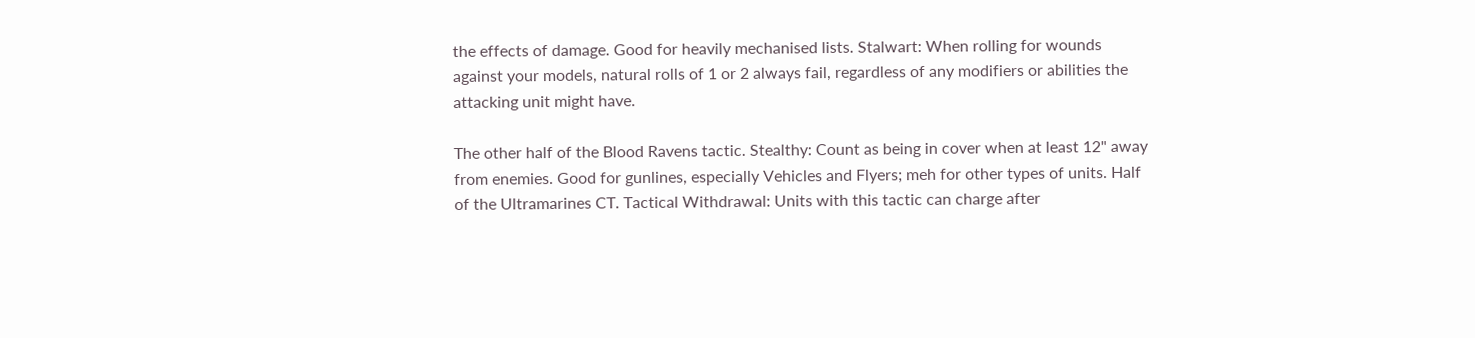the effects of damage. Good for heavily mechanised lists. Stalwart: When rolling for wounds against your models, natural rolls of 1 or 2 always fail, regardless of any modifiers or abilities the attacking unit might have.

The other half of the Blood Ravens tactic. Stealthy: Count as being in cover when at least 12" away from enemies. Good for gunlines, especially Vehicles and Flyers; meh for other types of units. Half of the Ultramarines CT. Tactical Withdrawal: Units with this tactic can charge after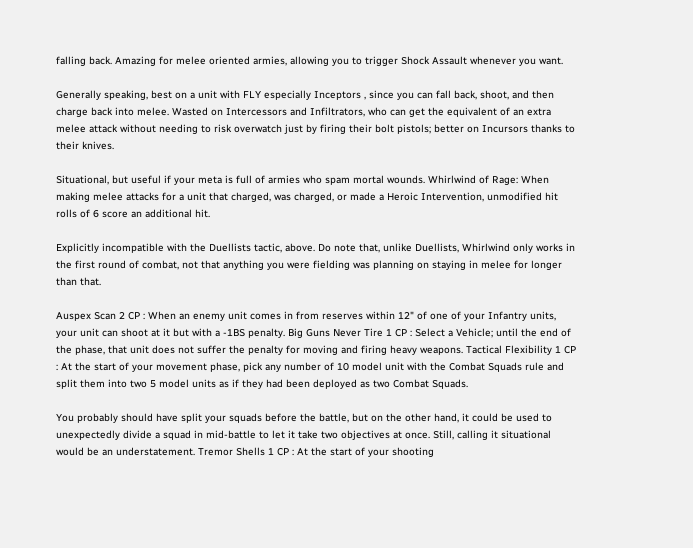falling back. Amazing for melee oriented armies, allowing you to trigger Shock Assault whenever you want.

Generally speaking, best on a unit with FLY especially Inceptors , since you can fall back, shoot, and then charge back into melee. Wasted on Intercessors and Infiltrators, who can get the equivalent of an extra melee attack without needing to risk overwatch just by firing their bolt pistols; better on Incursors thanks to their knives.

Situational, but useful if your meta is full of armies who spam mortal wounds. Whirlwind of Rage: When making melee attacks for a unit that charged, was charged, or made a Heroic Intervention, unmodified hit rolls of 6 score an additional hit.

Explicitly incompatible with the Duellists tactic, above. Do note that, unlike Duellists, Whirlwind only works in the first round of combat, not that anything you were fielding was planning on staying in melee for longer than that.

Auspex Scan 2 CP : When an enemy unit comes in from reserves within 12" of one of your Infantry units, your unit can shoot at it but with a -1BS penalty. Big Guns Never Tire 1 CP : Select a Vehicle; until the end of the phase, that unit does not suffer the penalty for moving and firing heavy weapons. Tactical Flexibility 1 CP : At the start of your movement phase, pick any number of 10 model unit with the Combat Squads rule and split them into two 5 model units as if they had been deployed as two Combat Squads.

You probably should have split your squads before the battle, but on the other hand, it could be used to unexpectedly divide a squad in mid-battle to let it take two objectives at once. Still, calling it situational would be an understatement. Tremor Shells 1 CP : At the start of your shooting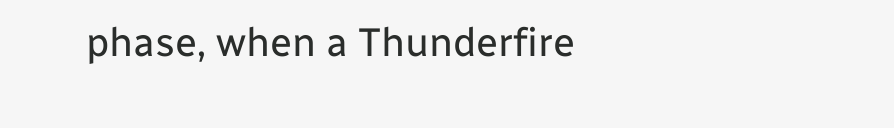phase, when a Thunderfire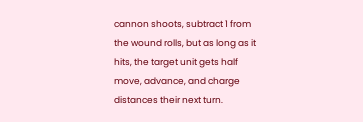cannon shoots, subtract 1 from the wound rolls, but as long as it hits, the target unit gets half move, advance, and charge distances their next turn.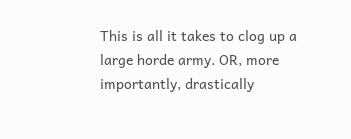This is all it takes to clog up a large horde army. OR, more importantly, drastically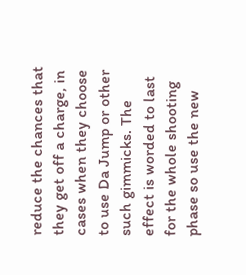reduce the chances that they get off a charge, in cases when they choose to use Da Jump or other such gimmicks. The effect is worded to last for the whole shooting phase so use the new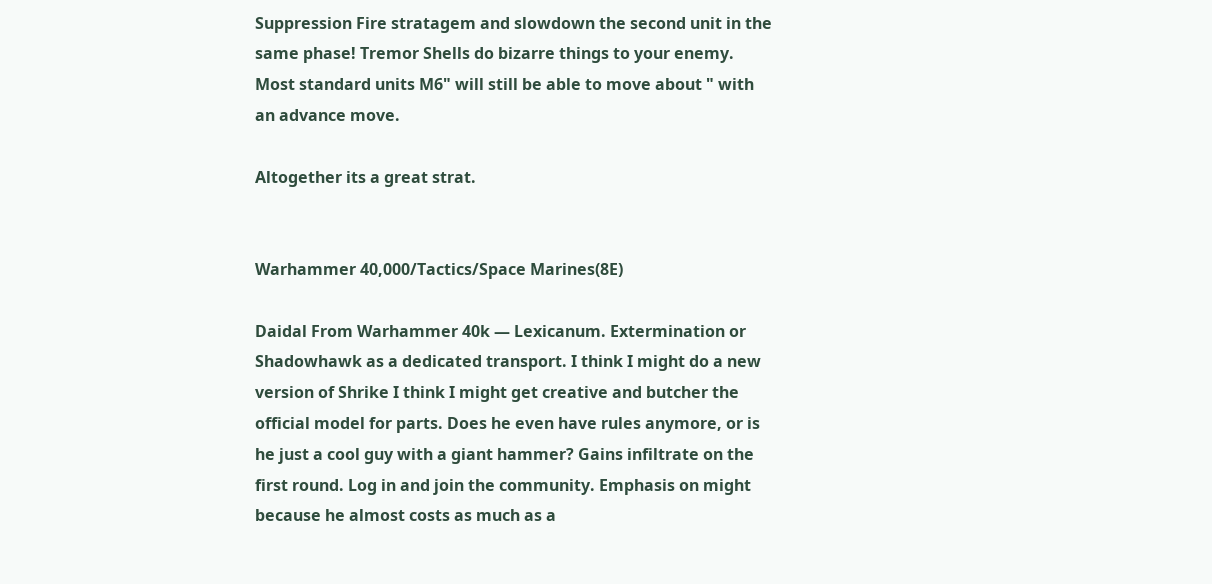Suppression Fire stratagem and slowdown the second unit in the same phase! Tremor Shells do bizarre things to your enemy. Most standard units M6" will still be able to move about " with an advance move.

Altogether its a great strat.


Warhammer 40,000/Tactics/Space Marines(8E)

Daidal From Warhammer 40k — Lexicanum. Extermination or Shadowhawk as a dedicated transport. I think I might do a new version of Shrike I think I might get creative and butcher the official model for parts. Does he even have rules anymore, or is he just a cool guy with a giant hammer? Gains infiltrate on the first round. Log in and join the community. Emphasis on might because he almost costs as much as a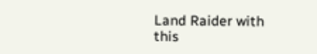Land Raider with this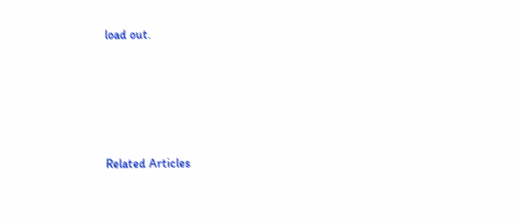load out.








Related Articles